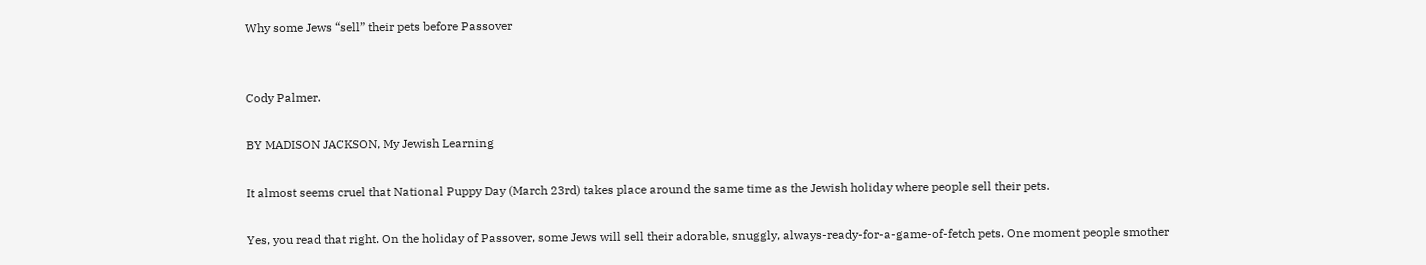Why some Jews “sell” their pets before Passover


Cody Palmer.

BY MADISON JACKSON, My Jewish Learning

It almost seems cruel that National Puppy Day (March 23rd) takes place around the same time as the Jewish holiday where people sell their pets.

Yes, you read that right. On the holiday of Passover, some Jews will sell their adorable, snuggly, always-ready-for-a-game-of-fetch pets. One moment people smother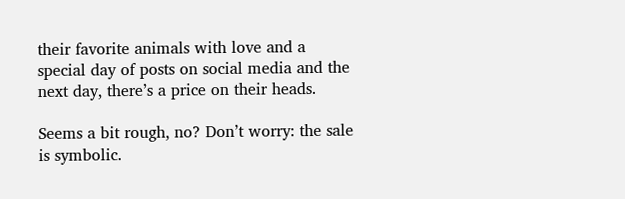their favorite animals with love and a special day of posts on social media and the next day, there’s a price on their heads.

Seems a bit rough, no? Don’t worry: the sale is symbolic.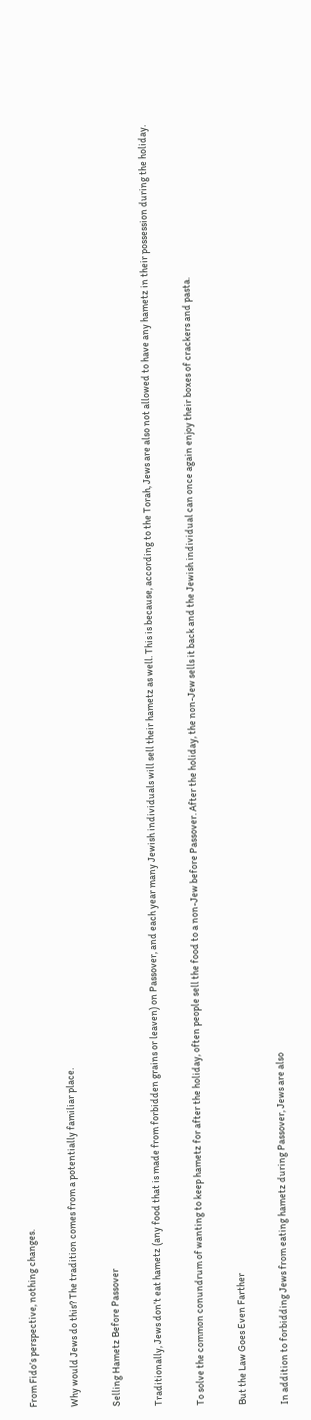From Fido’s perspective, nothing changes.

Why would Jews do this? The tradition comes from a potentially familiar place.

Selling Hametz Before Passover

Traditionally, Jews don’t eat hametz (any food that is made from forbidden grains or leaven) on Passover, and each year many Jewish individuals will sell their hametz as well. This is because, according to the Torah, Jews are also not allowed to have any hametz in their possession during the holiday.

To solve the common conundrum of wanting to keep hametz for after the holiday, often people sell the food to a non-Jew before Passover. After the holiday, the non-Jew sells it back and the Jewish individual can once again enjoy their boxes of crackers and pasta.

But the Law Goes Even Farther

In addition to forbidding Jews from eating hametz during Passover, Jews are also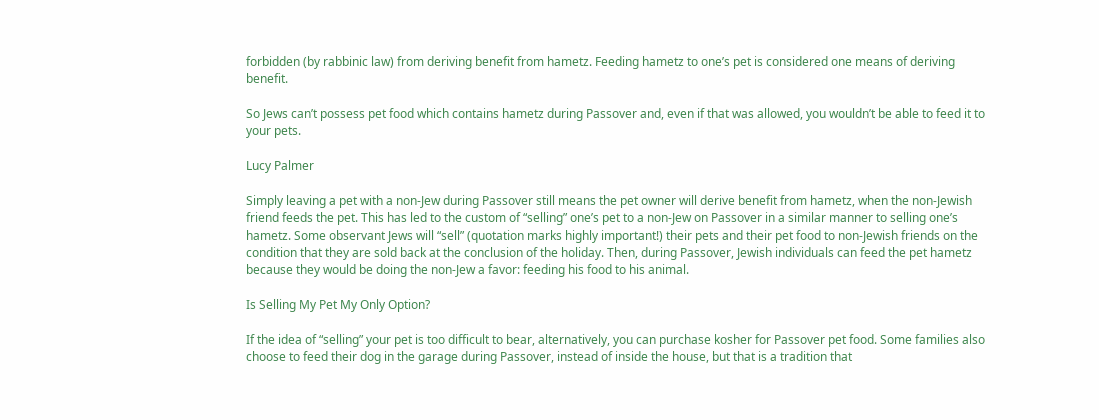forbidden (by rabbinic law) from deriving benefit from hametz. Feeding hametz to one’s pet is considered one means of deriving benefit.

So Jews can’t possess pet food which contains hametz during Passover and, even if that was allowed, you wouldn’t be able to feed it to your pets.

Lucy Palmer

Simply leaving a pet with a non-Jew during Passover still means the pet owner will derive benefit from hametz, when the non-Jewish friend feeds the pet. This has led to the custom of “selling” one’s pet to a non-Jew on Passover in a similar manner to selling one’s hametz. Some observant Jews will “sell” (quotation marks highly important!) their pets and their pet food to non-Jewish friends on the condition that they are sold back at the conclusion of the holiday. Then, during Passover, Jewish individuals can feed the pet hametz because they would be doing the non-Jew a favor: feeding his food to his animal.

Is Selling My Pet My Only Option?

If the idea of “selling” your pet is too difficult to bear, alternatively, you can purchase kosher for Passover pet food. Some families also choose to feed their dog in the garage during Passover, instead of inside the house, but that is a tradition that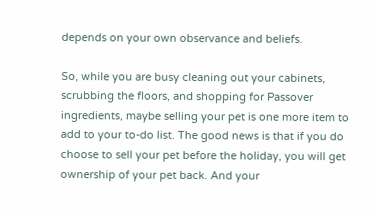depends on your own observance and beliefs.

So, while you are busy cleaning out your cabinets, scrubbing the floors, and shopping for Passover ingredients, maybe selling your pet is one more item to add to your to-do list. The good news is that if you do choose to sell your pet before the holiday, you will get ownership of your pet back. And your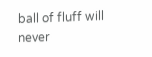ball of fluff will never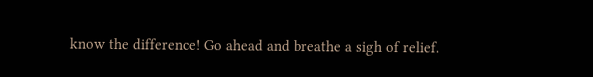know the difference! Go ahead and breathe a sigh of relief.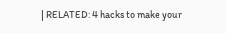| RELATED: 4 hacks to make your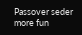Passover seder more fun